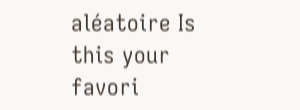aléatoire Is this your favori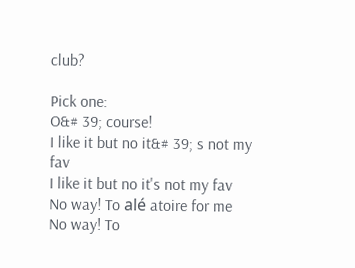club?

Pick one:
O&# 39; course!
I like it but no it&# 39; s not my fav
I like it but no it's not my fav
No way! To alé atoire for me
No way! To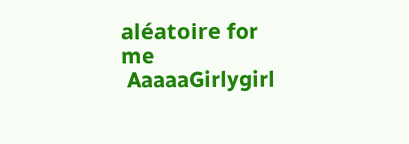aléatoire for me
 AaaaaGirlygirl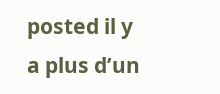posted il y a plus d’un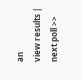an
view results | next poll >>